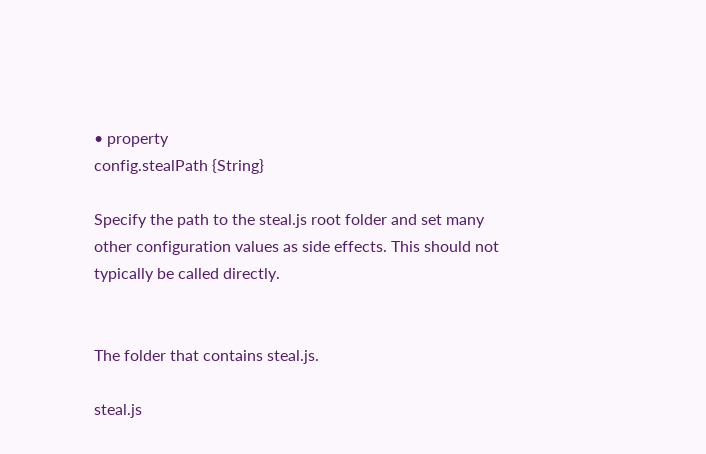• property
config.stealPath {String}

Specify the path to the steal.js root folder and set many other configuration values as side effects. This should not typically be called directly.


The folder that contains steal.js.

steal.js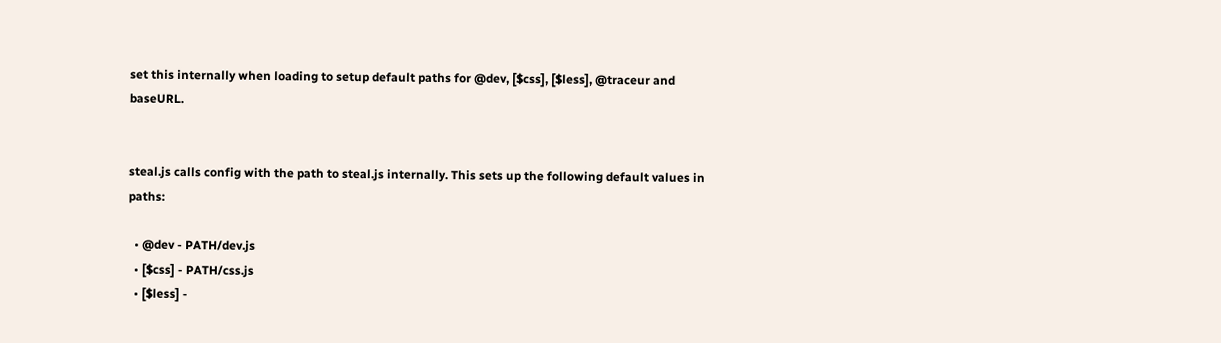set this internally when loading to setup default paths for @dev, [$css], [$less], @traceur and baseURL.


steal.js calls config with the path to steal.js internally. This sets up the following default values in paths:

  • @dev - PATH/dev.js
  • [$css] - PATH/css.js
  • [$less] -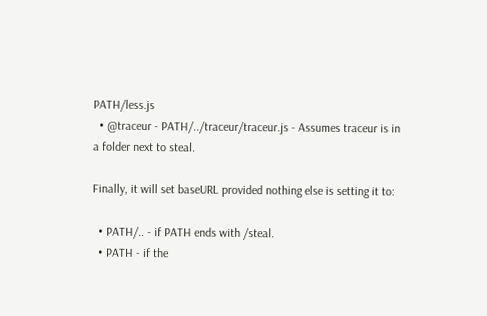PATH/less.js
  • @traceur - PATH/../traceur/traceur.js - Assumes traceur is in a folder next to steal.

Finally, it will set baseURL provided nothing else is setting it to:

  • PATH/.. - if PATH ends with /steal.
  • PATH - if the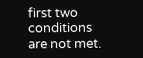first two conditions are not met.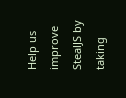Help us improve StealJS by taking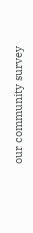our community survey